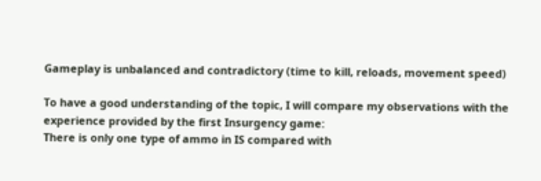Gameplay is unbalanced and contradictory (time to kill, reloads, movement speed)

To have a good understanding of the topic, I will compare my observations with the experience provided by the first Insurgency game:
There is only one type of ammo in IS compared with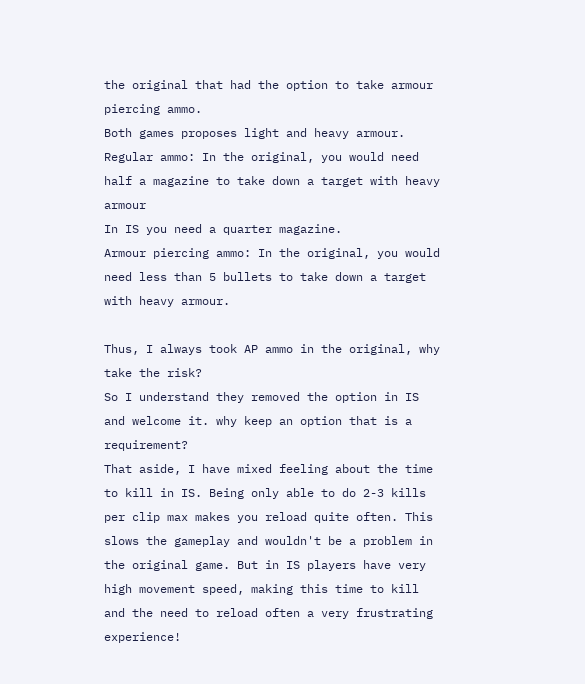the original that had the option to take armour piercing ammo.
Both games proposes light and heavy armour.
Regular ammo: In the original, you would need half a magazine to take down a target with heavy armour
In IS you need a quarter magazine.
Armour piercing ammo: In the original, you would need less than 5 bullets to take down a target with heavy armour.

Thus, I always took AP ammo in the original, why take the risk?
So I understand they removed the option in IS and welcome it. why keep an option that is a requirement?
That aside, I have mixed feeling about the time to kill in IS. Being only able to do 2-3 kills per clip max makes you reload quite often. This slows the gameplay and wouldn't be a problem in the original game. But in IS players have very high movement speed, making this time to kill and the need to reload often a very frustrating experience!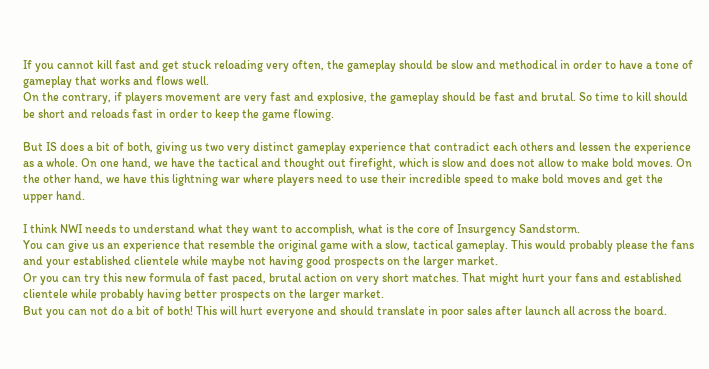If you cannot kill fast and get stuck reloading very often, the gameplay should be slow and methodical in order to have a tone of gameplay that works and flows well.
On the contrary, if players movement are very fast and explosive, the gameplay should be fast and brutal. So time to kill should be short and reloads fast in order to keep the game flowing.

But IS does a bit of both, giving us two very distinct gameplay experience that contradict each others and lessen the experience as a whole. On one hand, we have the tactical and thought out firefight, which is slow and does not allow to make bold moves. On the other hand, we have this lightning war where players need to use their incredible speed to make bold moves and get the upper hand.

I think NWI needs to understand what they want to accomplish, what is the core of Insurgency Sandstorm.
You can give us an experience that resemble the original game with a slow, tactical gameplay. This would probably please the fans and your established clientele while maybe not having good prospects on the larger market.
Or you can try this new formula of fast paced, brutal action on very short matches. That might hurt your fans and established clientele while probably having better prospects on the larger market.
But you can not do a bit of both! This will hurt everyone and should translate in poor sales after launch all across the board.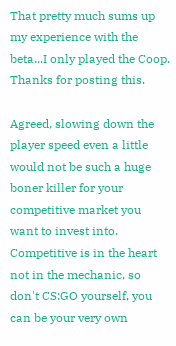That pretty much sums up my experience with the beta...I only played the Coop. Thanks for posting this.

Agreed, slowing down the player speed even a little would not be such a huge boner killer for your competitive market you want to invest into. Competitive is in the heart not in the mechanic, so don't CS:GO yourself, you can be your very own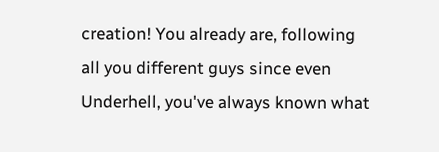creation! You already are, following all you different guys since even Underhell, you've always known what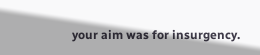your aim was for insurgency.